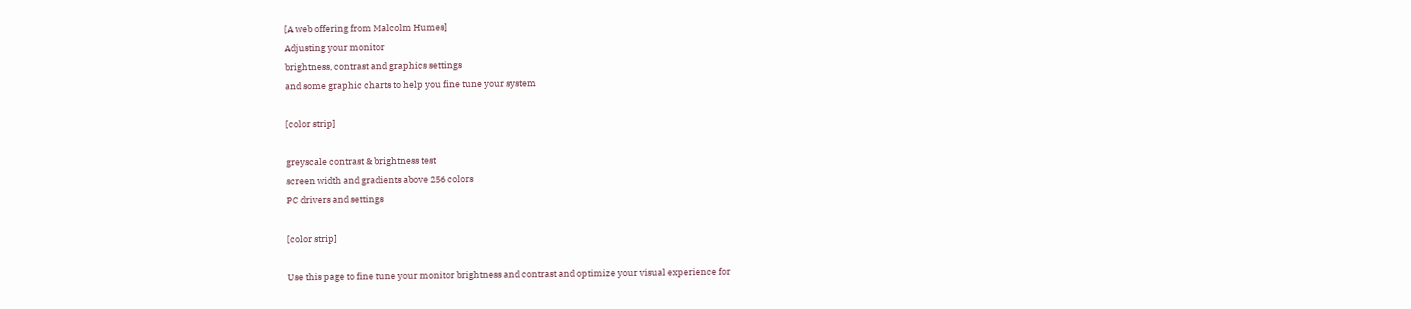[A web offering from Malcolm Humes]
Adjusting your monitor
brightness, contrast and graphics settings
and some graphic charts to help you fine tune your system

[color strip]

greyscale contrast & brightness test
screen width and gradients above 256 colors
PC drivers and settings

[color strip]

Use this page to fine tune your monitor brightness and contrast and optimize your visual experience for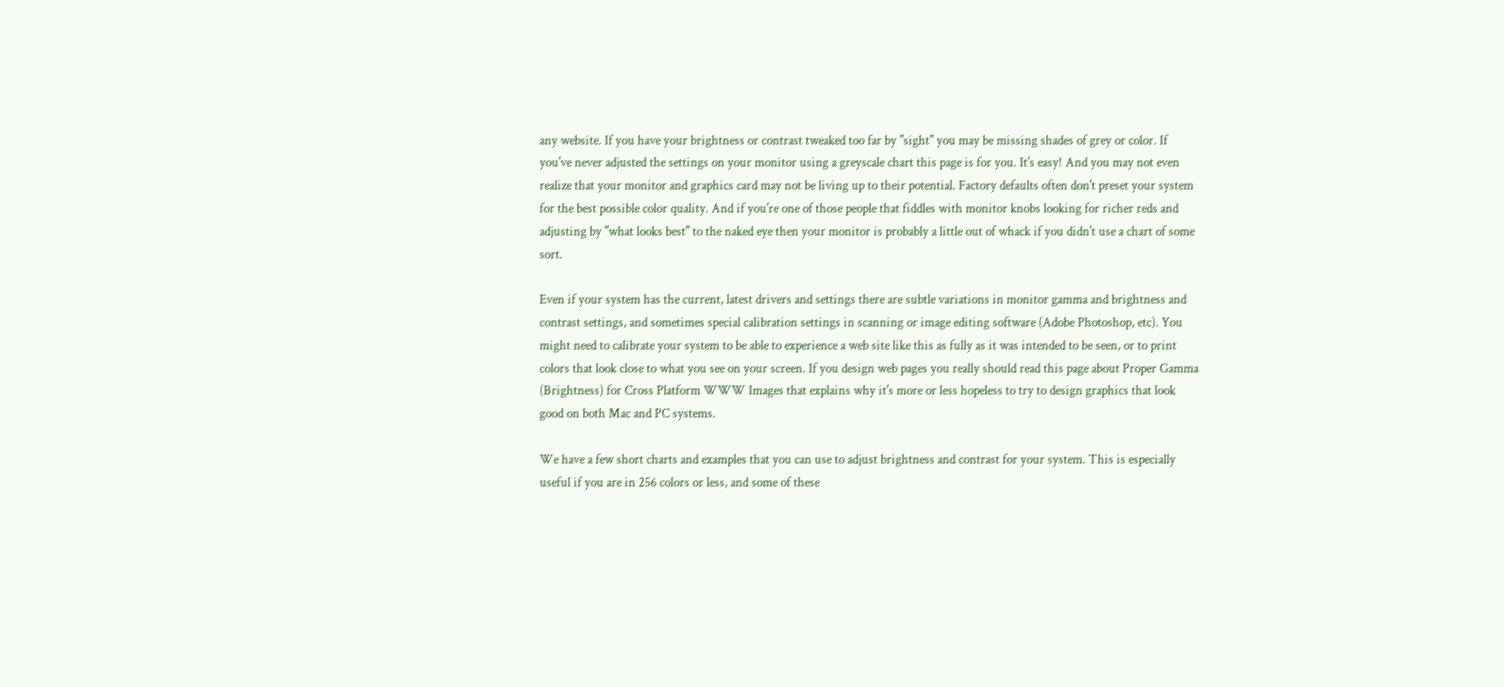any website. If you have your brightness or contrast tweaked too far by "sight" you may be missing shades of grey or color. If you've never adjusted the settings on your monitor using a greyscale chart this page is for you. It's easy! And you may not even realize that your monitor and graphics card may not be living up to their potential. Factory defaults often don't preset your system for the best possible color quality. And if you're one of those people that fiddles with monitor knobs looking for richer reds and adjusting by "what looks best" to the naked eye then your monitor is probably a little out of whack if you didn't use a chart of some sort.

Even if your system has the current, latest drivers and settings there are subtle variations in monitor gamma and brightness and contrast settings, and sometimes special calibration settings in scanning or image editing software (Adobe Photoshop, etc). You might need to calibrate your system to be able to experience a web site like this as fully as it was intended to be seen, or to print colors that look close to what you see on your screen. If you design web pages you really should read this page about Proper Gamma (Brightness) for Cross Platform WWW Images that explains why it's more or less hopeless to try to design graphics that look good on both Mac and PC systems.

We have a few short charts and examples that you can use to adjust brightness and contrast for your system. This is especially useful if you are in 256 colors or less, and some of these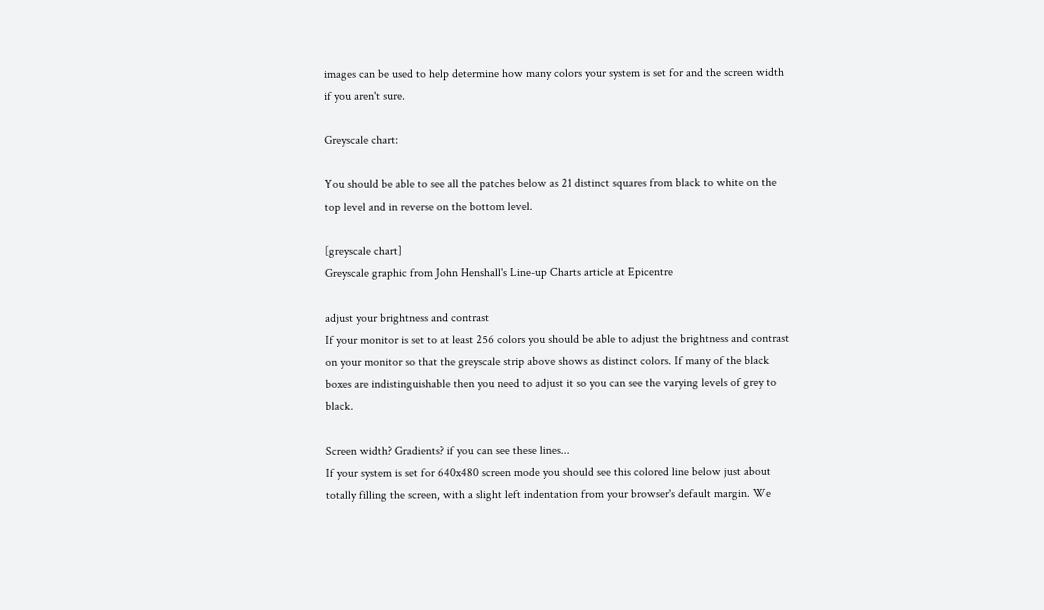images can be used to help determine how many colors your system is set for and the screen width if you aren't sure.

Greyscale chart:

You should be able to see all the patches below as 21 distinct squares from black to white on the top level and in reverse on the bottom level.

[greyscale chart]
Greyscale graphic from John Henshall's Line-up Charts article at Epicentre

adjust your brightness and contrast
If your monitor is set to at least 256 colors you should be able to adjust the brightness and contrast on your monitor so that the greyscale strip above shows as distinct colors. If many of the black boxes are indistinguishable then you need to adjust it so you can see the varying levels of grey to black.

Screen width? Gradients? if you can see these lines...
If your system is set for 640x480 screen mode you should see this colored line below just about totally filling the screen, with a slight left indentation from your browser's default margin. We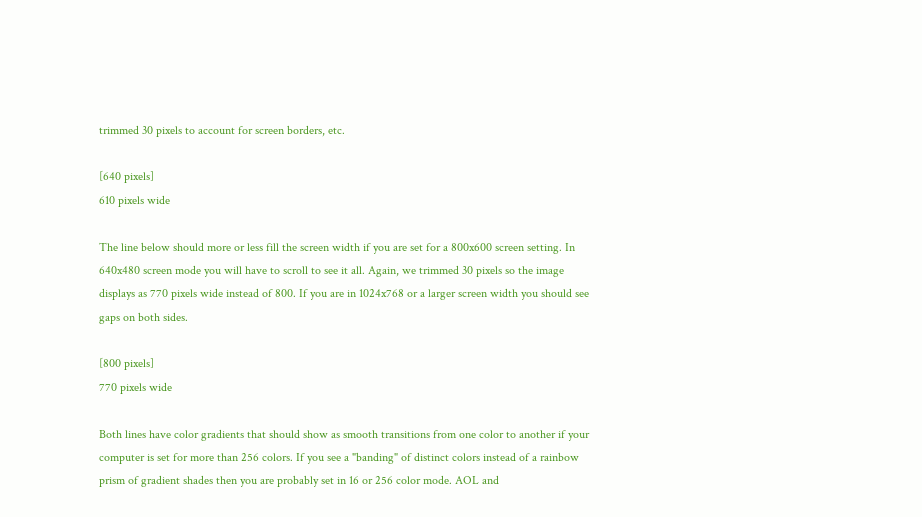trimmed 30 pixels to account for screen borders, etc.

[640 pixels]
610 pixels wide

The line below should more or less fill the screen width if you are set for a 800x600 screen setting. In 640x480 screen mode you will have to scroll to see it all. Again, we trimmed 30 pixels so the image displays as 770 pixels wide instead of 800. If you are in 1024x768 or a larger screen width you should see gaps on both sides.

[800 pixels]
770 pixels wide

Both lines have color gradients that should show as smooth transitions from one color to another if your computer is set for more than 256 colors. If you see a "banding" of distinct colors instead of a rainbow prism of gradient shades then you are probably set in 16 or 256 color mode. AOL and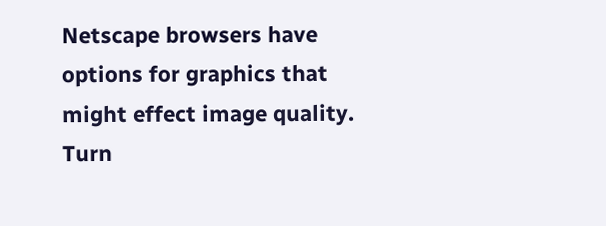Netscape browsers have options for graphics that might effect image quality. Turn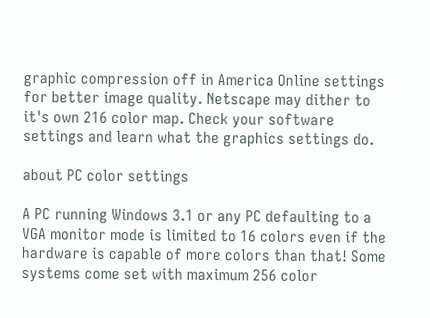graphic compression off in America Online settings for better image quality. Netscape may dither to it's own 216 color map. Check your software settings and learn what the graphics settings do.

about PC color settings

A PC running Windows 3.1 or any PC defaulting to a VGA monitor mode is limited to 16 colors even if the hardware is capable of more colors than that! Some systems come set with maximum 256 color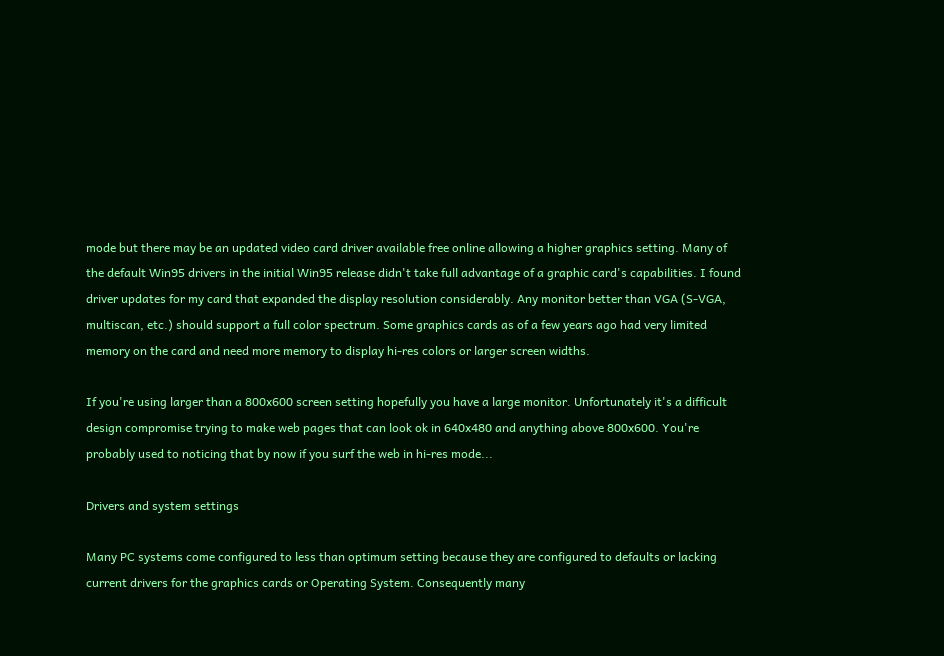mode but there may be an updated video card driver available free online allowing a higher graphics setting. Many of the default Win95 drivers in the initial Win95 release didn't take full advantage of a graphic card's capabilities. I found driver updates for my card that expanded the display resolution considerably. Any monitor better than VGA (S-VGA, multiscan, etc.) should support a full color spectrum. Some graphics cards as of a few years ago had very limited memory on the card and need more memory to display hi-res colors or larger screen widths.

If you're using larger than a 800x600 screen setting hopefully you have a large monitor. Unfortunately it's a difficult design compromise trying to make web pages that can look ok in 640x480 and anything above 800x600. You're probably used to noticing that by now if you surf the web in hi-res mode...

Drivers and system settings

Many PC systems come configured to less than optimum setting because they are configured to defaults or lacking current drivers for the graphics cards or Operating System. Consequently many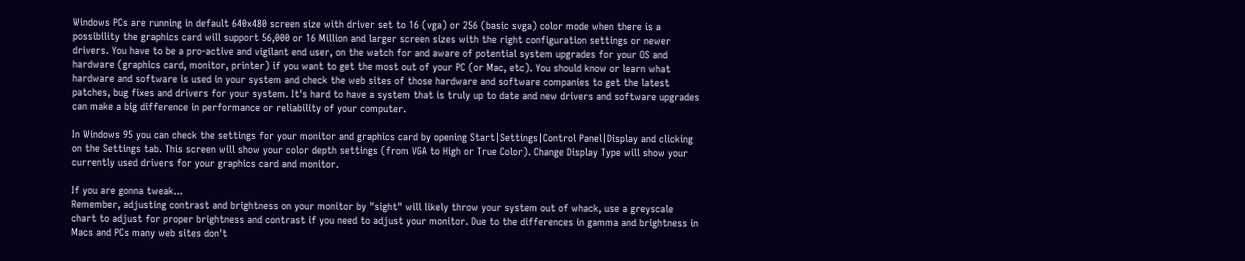Windows PCs are running in default 640x480 screen size with driver set to 16 (vga) or 256 (basic svga) color mode when there is a possibility the graphics card will support 56,000 or 16 Million and larger screen sizes with the right configuration settings or newer drivers. You have to be a pro-active and vigilant end user, on the watch for and aware of potential system upgrades for your OS and hardware (graphics card, monitor, printer) if you want to get the most out of your PC (or Mac, etc). You should know or learn what hardware and software is used in your system and check the web sites of those hardware and software companies to get the latest patches, bug fixes and drivers for your system. It's hard to have a system that is truly up to date and new drivers and software upgrades can make a big difference in performance or reliability of your computer.

In Windows 95 you can check the settings for your monitor and graphics card by opening Start|Settings|Control Panel|Display and clicking on the Settings tab. This screen will show your color depth settings (from VGA to High or True Color). Change Display Type will show your currently used drivers for your graphics card and monitor.

If you are gonna tweak...
Remember, adjusting contrast and brightness on your monitor by "sight" will likely throw your system out of whack, use a greyscale chart to adjust for proper brightness and contrast if you need to adjust your monitor. Due to the differences in gamma and brightness in Macs and PCs many web sites don't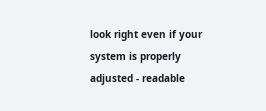look right even if your system is properly adjusted - readable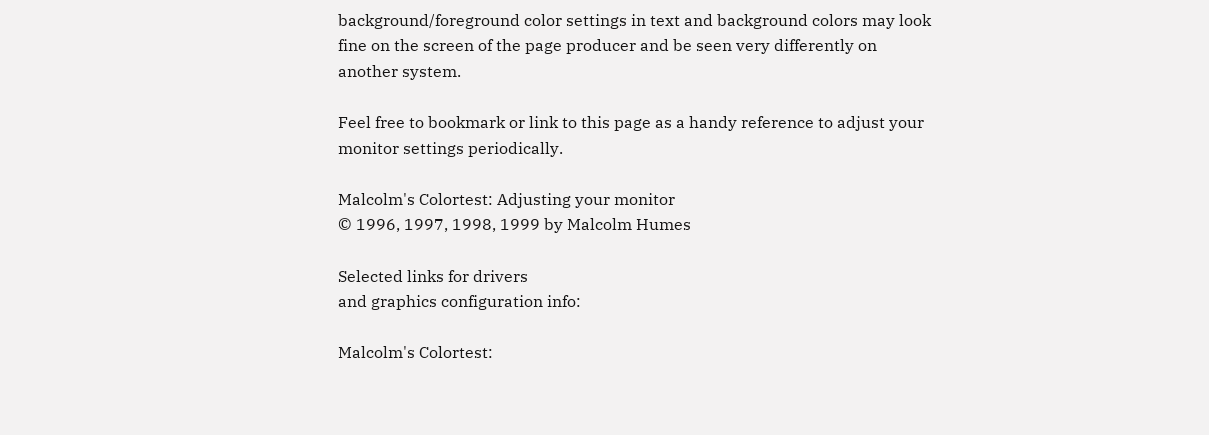background/foreground color settings in text and background colors may look fine on the screen of the page producer and be seen very differently on another system.

Feel free to bookmark or link to this page as a handy reference to adjust your monitor settings periodically.

Malcolm's Colortest: Adjusting your monitor
© 1996, 1997, 1998, 1999 by Malcolm Humes

Selected links for drivers
and graphics configuration info:

Malcolm's Colortest: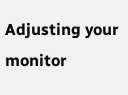Adjusting your monitor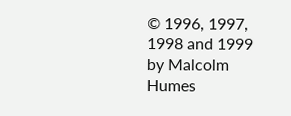© 1996, 1997, 1998 and 1999 by Malcolm Humes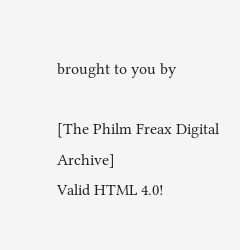brought to you by

[The Philm Freax Digital Archive]
Valid HTML 4.0!